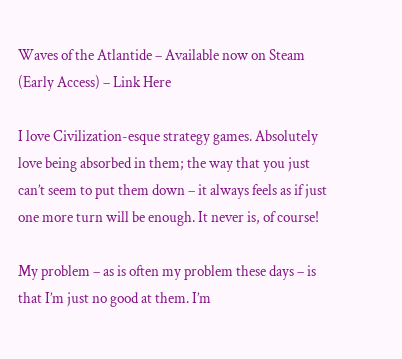Waves of the Atlantide – Available now on Steam (Early Access) – Link Here

I love Civilization-esque strategy games. Absolutely love being absorbed in them; the way that you just can’t seem to put them down – it always feels as if just one more turn will be enough. It never is, of course!

My problem – as is often my problem these days – is that I’m just no good at them. I’m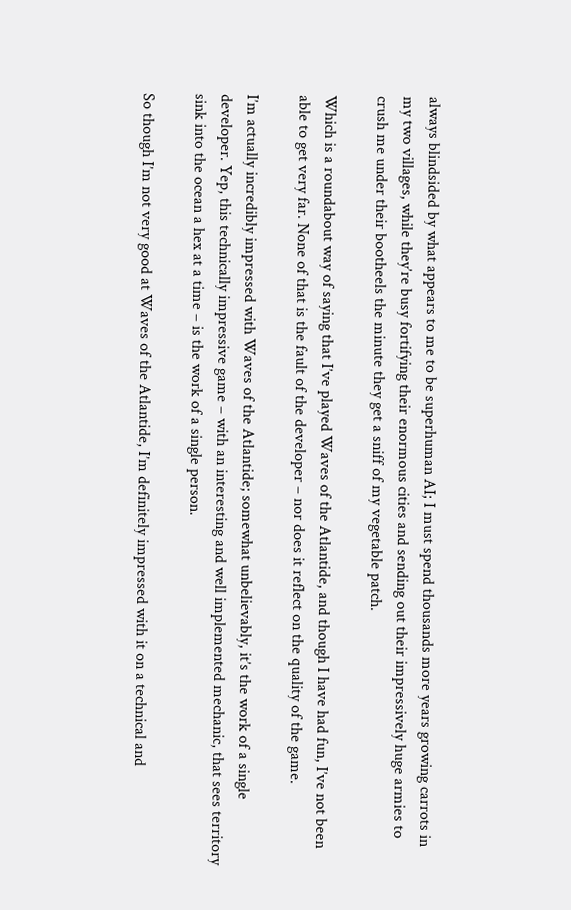always blindsided by what appears to me to be superhuman AI; I must spend thousands more years growing carrots in my two villages, while they’re busy fortifying their enormous cities and sending out their impressively huge armies to crush me under their bootheels the minute they get a sniff of my vegetable patch.

Which is a roundabout way of saying that I’ve played Waves of the Atlantide, and though I have had fun, I’ve not been able to get very far. None of that is the fault of the developer – nor does it reflect on the quality of the game.

I’m actually incredibly impressed with Waves of the Atlantide; somewhat unbelievably, it’s the work of a single developer. Yep, this technically impressive game – with an interesting and well implemented mechanic, that sees territory sink into the ocean a hex at a time – is the work of a single person.

So though I’m not very good at Waves of the Atlantide, I’m definitely impressed with it on a technical and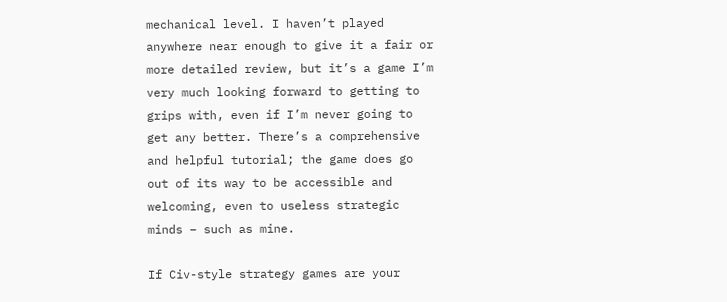mechanical level. I haven’t played anywhere near enough to give it a fair or more detailed review, but it’s a game I’m very much looking forward to getting to grips with, even if I’m never going to get any better. There’s a comprehensive and helpful tutorial; the game does go out of its way to be accessible and welcoming, even to useless strategic minds – such as mine.

If Civ-style strategy games are your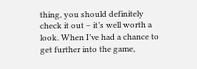thing, you should definitely check it out – it’s well worth a look. When I’ve had a chance to get further into the game,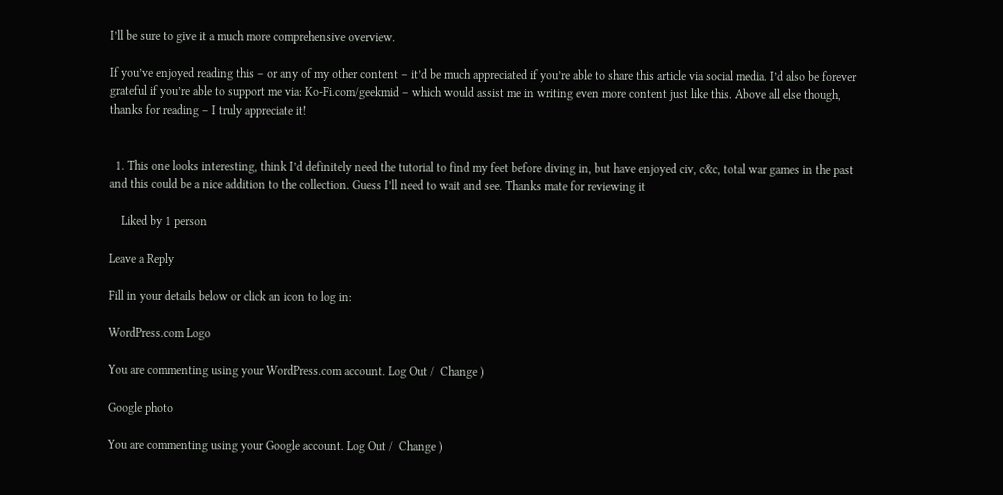I’ll be sure to give it a much more comprehensive overview.

If you’ve enjoyed reading this – or any of my other content – it’d be much appreciated if you’re able to share this article via social media. I’d also be forever grateful if you’re able to support me via: Ko-Fi.com/geekmid – which would assist me in writing even more content just like this. Above all else though, thanks for reading – I truly appreciate it!


  1. This one looks interesting, think I’d definitely need the tutorial to find my feet before diving in, but have enjoyed civ, c&c, total war games in the past and this could be a nice addition to the collection. Guess I’ll need to wait and see. Thanks mate for reviewing it

    Liked by 1 person

Leave a Reply

Fill in your details below or click an icon to log in:

WordPress.com Logo

You are commenting using your WordPress.com account. Log Out /  Change )

Google photo

You are commenting using your Google account. Log Out /  Change )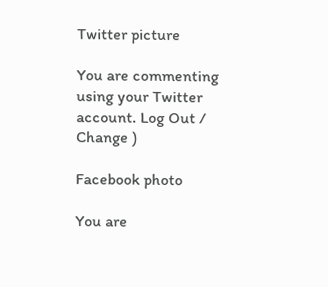Twitter picture

You are commenting using your Twitter account. Log Out /  Change )

Facebook photo

You are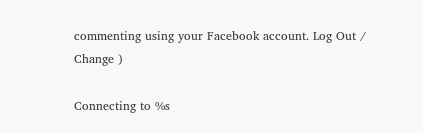commenting using your Facebook account. Log Out /  Change )

Connecting to %s